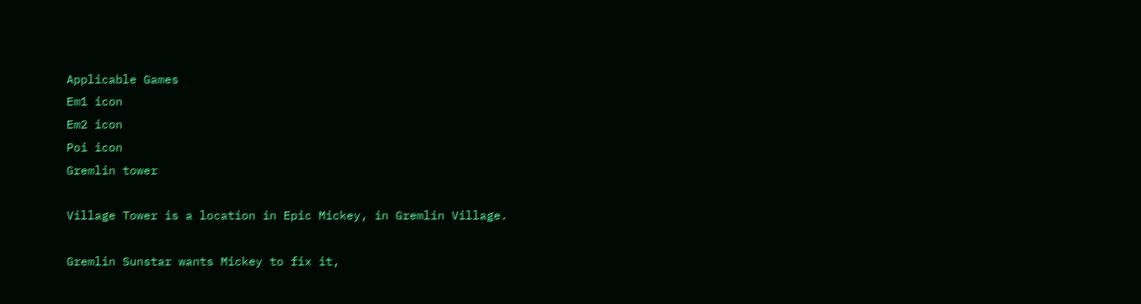Applicable Games
Em1 icon
Em2 icon
Poi icon
Gremlin tower

Village Tower is a location in Epic Mickey, in Gremlin Village.

Gremlin Sunstar wants Mickey to fix it,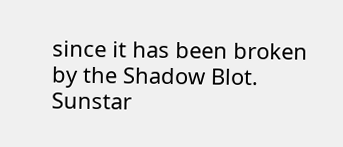since it has been broken by the Shadow Blot. Sunstar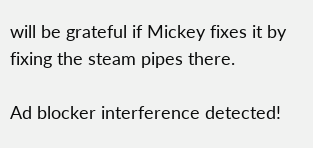will be grateful if Mickey fixes it by fixing the steam pipes there.

Ad blocker interference detected!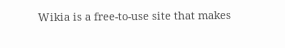Wikia is a free-to-use site that makes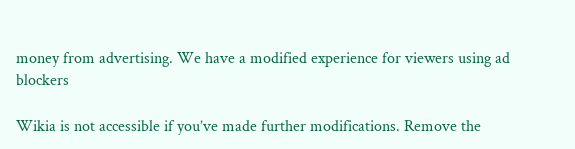money from advertising. We have a modified experience for viewers using ad blockers

Wikia is not accessible if you’ve made further modifications. Remove the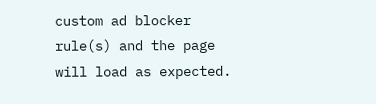custom ad blocker rule(s) and the page will load as expected.